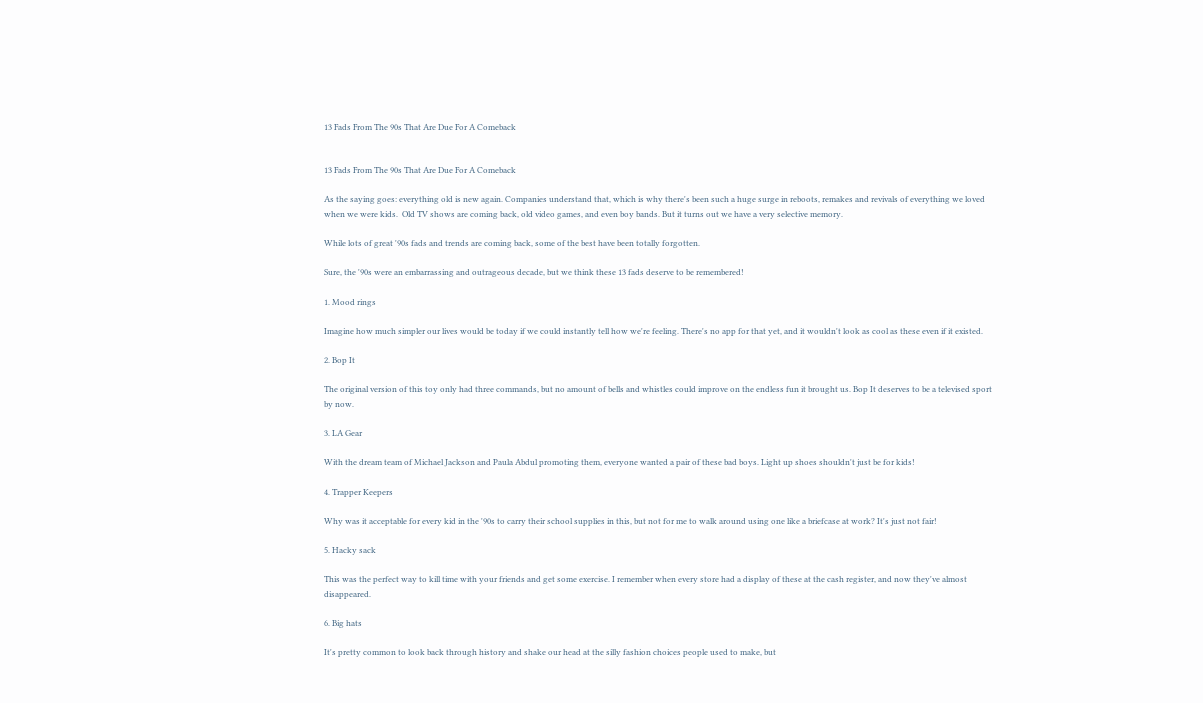13 Fads From The 90s That Are Due For A Comeback


13 Fads From The 90s That Are Due For A Comeback

As the saying goes: everything old is new again. Companies understand that, which is why there's been such a huge surge in reboots, remakes and revivals of everything we loved when we were kids.  Old TV shows are coming back, old video games, and even boy bands. But it turns out we have a very selective memory.

While lots of great '90s fads and trends are coming back, some of the best have been totally forgotten.

Sure, the '90s were an embarrassing and outrageous decade, but we think these 13 fads deserve to be remembered!

1. Mood rings

Imagine how much simpler our lives would be today if we could instantly tell how we're feeling. There's no app for that yet, and it wouldn't look as cool as these even if it existed.

2. Bop It

The original version of this toy only had three commands, but no amount of bells and whistles could improve on the endless fun it brought us. Bop It deserves to be a televised sport by now.

3. LA Gear

With the dream team of Michael Jackson and Paula Abdul promoting them, everyone wanted a pair of these bad boys. Light up shoes shouldn't just be for kids!

4. Trapper Keepers

Why was it acceptable for every kid in the '90s to carry their school supplies in this, but not for me to walk around using one like a briefcase at work? It's just not fair!

5. Hacky sack

This was the perfect way to kill time with your friends and get some exercise. I remember when every store had a display of these at the cash register, and now they've almost disappeared.

6. Big hats

It's pretty common to look back through history and shake our head at the silly fashion choices people used to make, but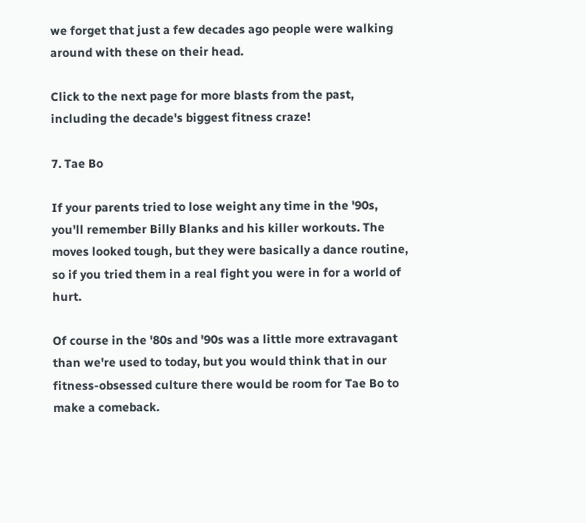we forget that just a few decades ago people were walking around with these on their head.

Click to the next page for more blasts from the past, including the decade's biggest fitness craze!

7. Tae Bo

If your parents tried to lose weight any time in the '90s, you'll remember Billy Blanks and his killer workouts. The moves looked tough, but they were basically a dance routine, so if you tried them in a real fight you were in for a world of hurt.

Of course in the '80s and '90s was a little more extravagant than we're used to today, but you would think that in our fitness-obsessed culture there would be room for Tae Bo to make a comeback.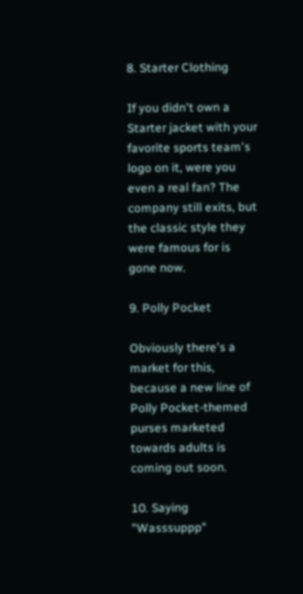8. Starter Clothing

If you didn't own a Starter jacket with your favorite sports team's logo on it, were you even a real fan? The company still exits, but the classic style they were famous for is gone now.

9. Polly Pocket

Obviously there's a market for this, because a new line of Polly Pocket-themed purses marketed towards adults is coming out soon.

10. Saying "Wasssuppp"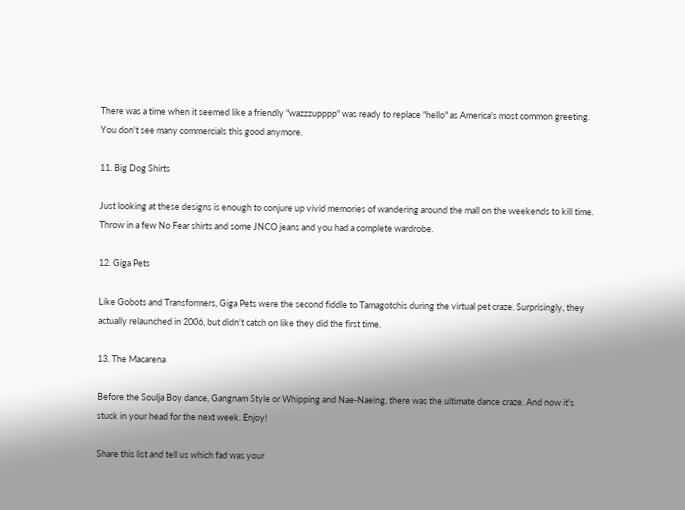There was a time when it seemed like a friendly "wazzzupppp" was ready to replace "hello" as America's most common greeting. You don't see many commercials this good anymore.

11. Big Dog Shirts

Just looking at these designs is enough to conjure up vivid memories of wandering around the mall on the weekends to kill time. Throw in a few No Fear shirts and some JNCO jeans and you had a complete wardrobe.

12. Giga Pets

Like Gobots and Transformers, Giga Pets were the second fiddle to Tamagotchis during the virtual pet craze. Surprisingly, they actually relaunched in 2006, but didn't catch on like they did the first time.

13. The Macarena

Before the Soulja Boy dance, Gangnam Style or Whipping and Nae-Naeing, there was the ultimate dance craze. And now it's stuck in your head for the next week. Enjoy!

Share this list and tell us which fad was your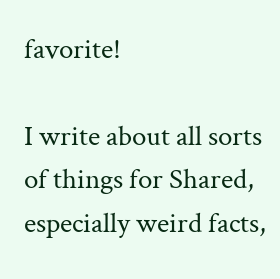favorite!

I write about all sorts of things for Shared, especially weird facts,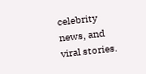celebrity news, and viral stories.